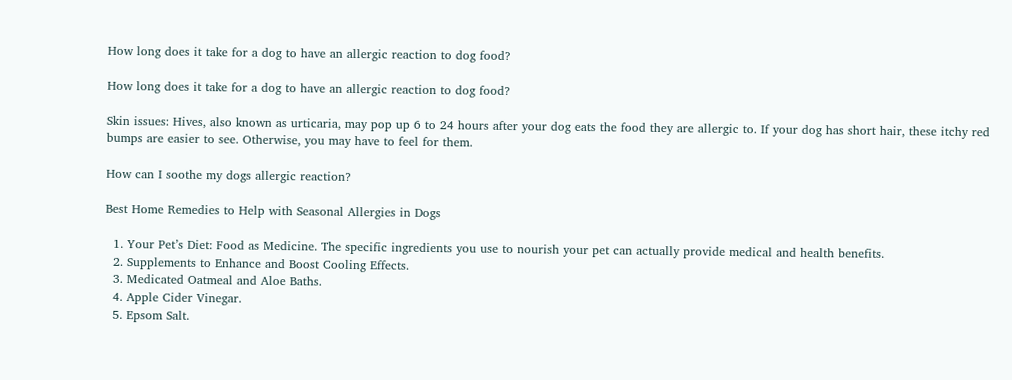How long does it take for a dog to have an allergic reaction to dog food?

How long does it take for a dog to have an allergic reaction to dog food?

Skin issues: Hives, also known as urticaria, may pop up 6 to 24 hours after your dog eats the food they are allergic to. If your dog has short hair, these itchy red bumps are easier to see. Otherwise, you may have to feel for them.

How can I soothe my dogs allergic reaction?

Best Home Remedies to Help with Seasonal Allergies in Dogs

  1. Your Pet’s Diet: Food as Medicine. The specific ingredients you use to nourish your pet can actually provide medical and health benefits.
  2. Supplements to Enhance and Boost Cooling Effects.
  3. Medicated Oatmeal and Aloe Baths.
  4. Apple Cider Vinegar.
  5. Epsom Salt.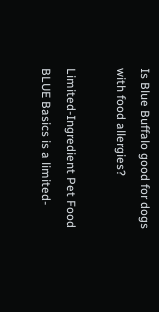Is Blue Buffalo good for dogs with food allergies?

Limited-Ingredient Pet Food BLUE Basics is a limited-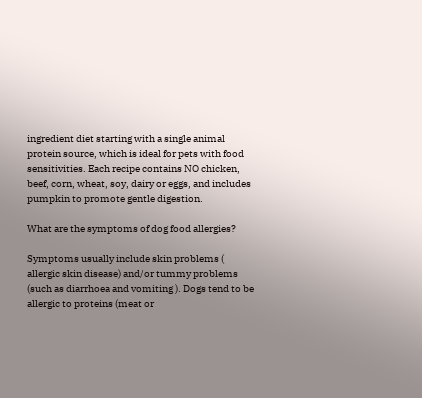ingredient diet starting with a single animal protein source, which is ideal for pets with food sensitivities. Each recipe contains NO chicken, beef, corn, wheat, soy, dairy or eggs, and includes pumpkin to promote gentle digestion.

What are the symptoms of dog food allergies?

Symptoms usually include skin problems ( allergic skin disease) and/or tummy problems (such as diarrhoea and vomiting ). Dogs tend to be allergic to proteins (meat or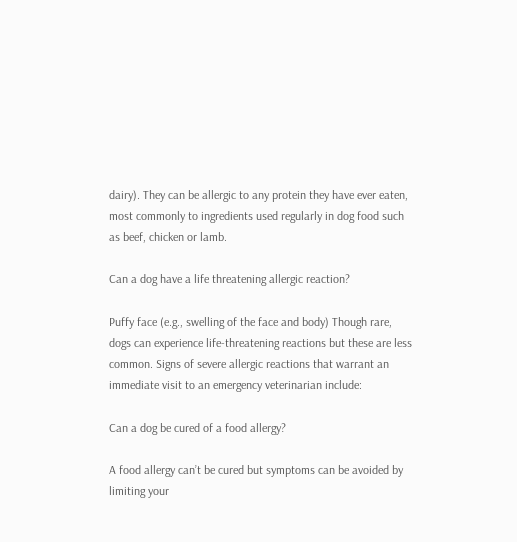dairy). They can be allergic to any protein they have ever eaten, most commonly to ingredients used regularly in dog food such as beef, chicken or lamb.

Can a dog have a life threatening allergic reaction?

Puffy face (e.g., swelling of the face and body) Though rare, dogs can experience life-threatening reactions but these are less common. Signs of severe allergic reactions that warrant an immediate visit to an emergency veterinarian include:

Can a dog be cured of a food allergy?

A food allergy can’t be cured but symptoms can be avoided by limiting your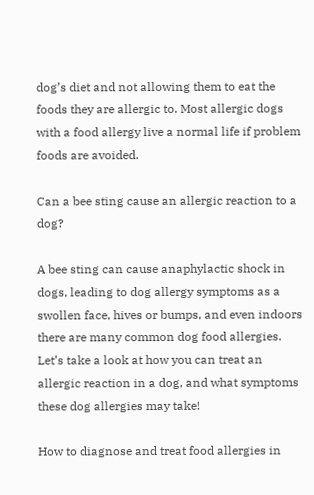dog’s diet and not allowing them to eat the foods they are allergic to. Most allergic dogs with a food allergy live a normal life if problem foods are avoided.

Can a bee sting cause an allergic reaction to a dog?

A bee sting can cause anaphylactic shock in dogs, leading to dog allergy symptoms as a swollen face, hives or bumps, and even indoors there are many common dog food allergies. Let’s take a look at how you can treat an allergic reaction in a dog, and what symptoms these dog allergies may take!

How to diagnose and treat food allergies in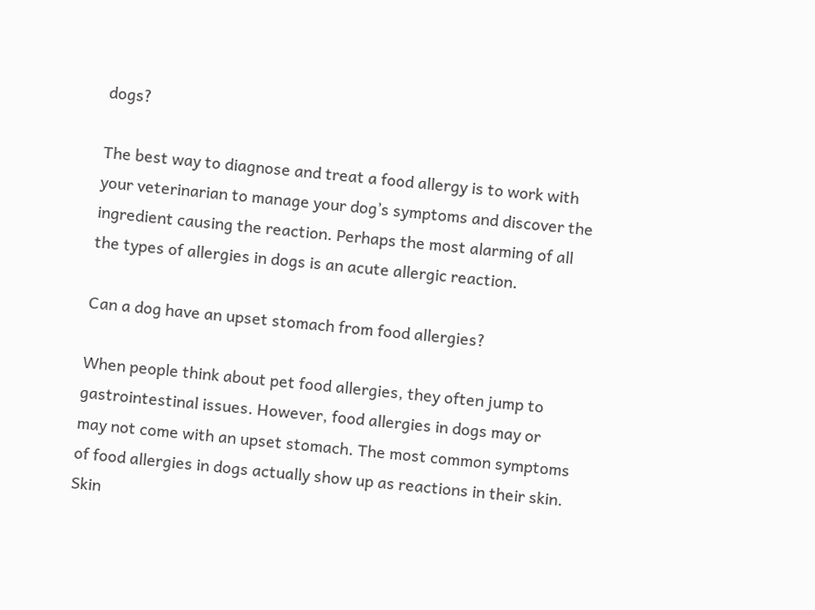dogs?

The best way to diagnose and treat a food allergy is to work with your veterinarian to manage your dog’s symptoms and discover the ingredient causing the reaction. Perhaps the most alarming of all the types of allergies in dogs is an acute allergic reaction.

Can a dog have an upset stomach from food allergies?

When people think about pet food allergies, they often jump to gastrointestinal issues. However, food allergies in dogs may or may not come with an upset stomach. The most common symptoms of food allergies in dogs actually show up as reactions in their skin. Skin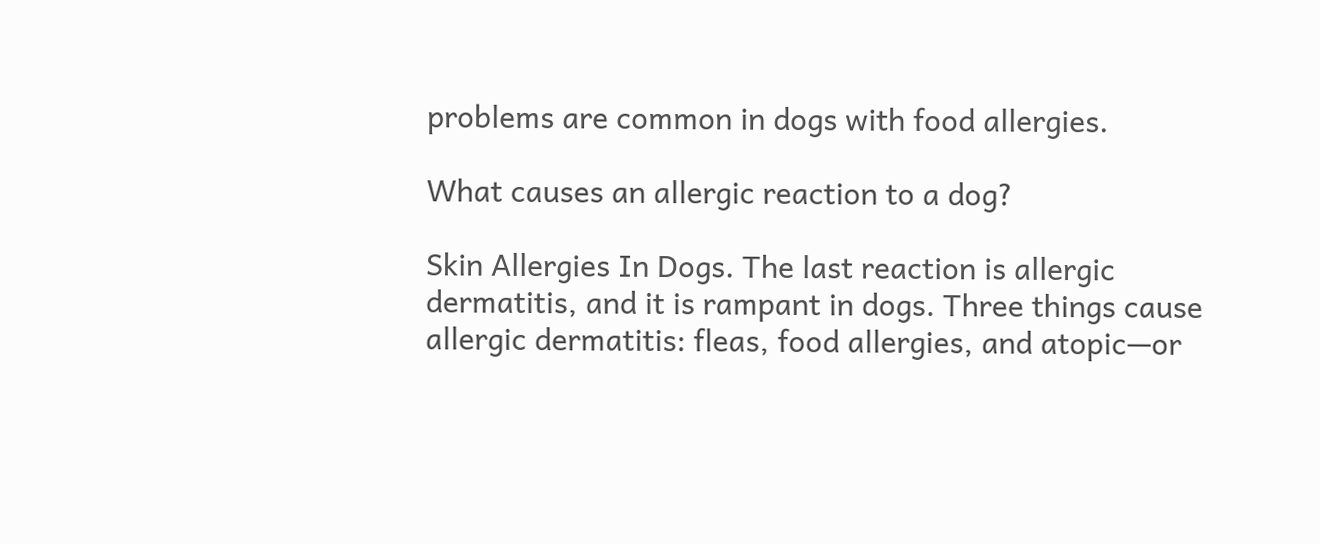problems are common in dogs with food allergies.

What causes an allergic reaction to a dog?

Skin Allergies In Dogs. The last reaction is allergic dermatitis, and it is rampant in dogs. Three things cause allergic dermatitis: fleas, food allergies, and atopic—or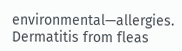environmental—allergies. Dermatitis from fleas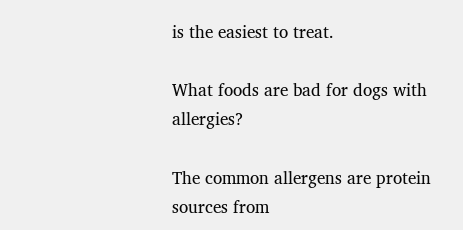is the easiest to treat.

What foods are bad for dogs with allergies?

The common allergens are protein sources from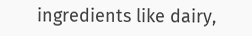ingredients like dairy,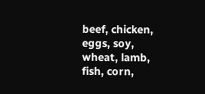beef, chicken, eggs, soy, wheat, lamb, fish, corn,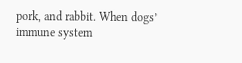pork, and rabbit. When dogs’ immune system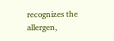recognizes the allergen,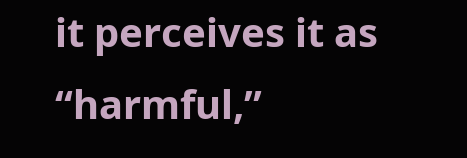it perceives it as “harmful,”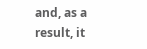and, as a result, it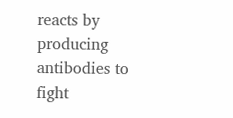reacts by producing antibodies to fight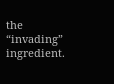the “invading” ingredient.